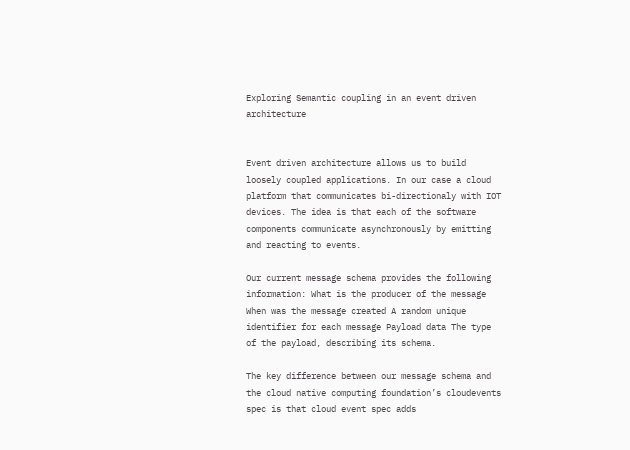Exploring Semantic coupling in an event driven architecture


Event driven architecture allows us to build loosely coupled applications. In our case a cloud platform that communicates bi-directionaly with IOT devices. The idea is that each of the software components communicate asynchronously by emitting and reacting to events.

Our current message schema provides the following information: What is the producer of the message When was the message created A random unique identifier for each message Payload data The type of the payload, describing its schema.

The key difference between our message schema and the cloud native computing foundation’s cloudevents spec is that cloud event spec adds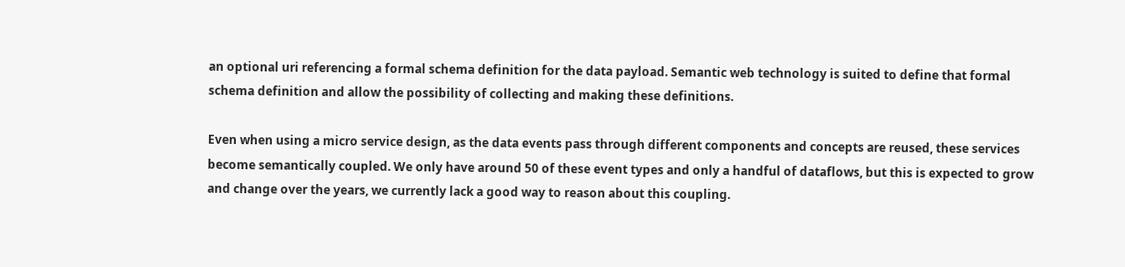an optional uri referencing a formal schema definition for the data payload. Semantic web technology is suited to define that formal schema definition and allow the possibility of collecting and making these definitions.

Even when using a micro service design, as the data events pass through different components and concepts are reused, these services become semantically coupled. We only have around 50 of these event types and only a handful of dataflows, but this is expected to grow and change over the years, we currently lack a good way to reason about this coupling.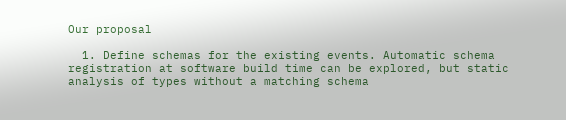Our proposal

  1. Define schemas for the existing events. Automatic schema registration at software build time can be explored, but static analysis of types without a matching schema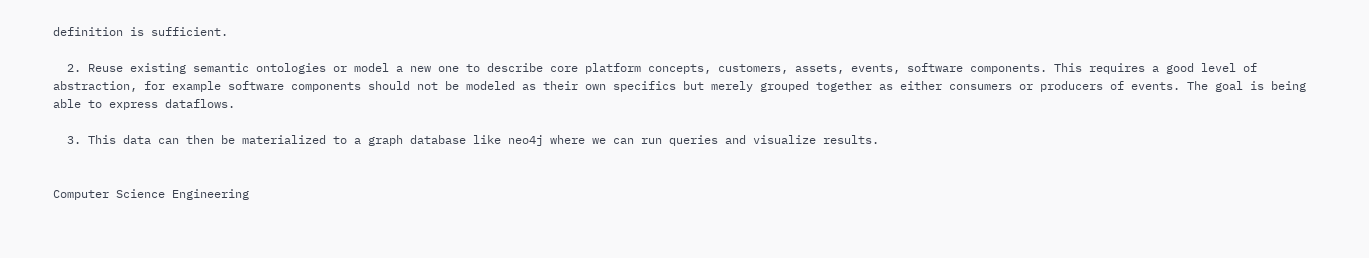definition is sufficient.

  2. Reuse existing semantic ontologies or model a new one to describe core platform concepts, customers, assets, events, software components. This requires a good level of abstraction, for example software components should not be modeled as their own specifics but merely grouped together as either consumers or producers of events. The goal is being able to express dataflows.

  3. This data can then be materialized to a graph database like neo4j where we can run queries and visualize results.


Computer Science Engineering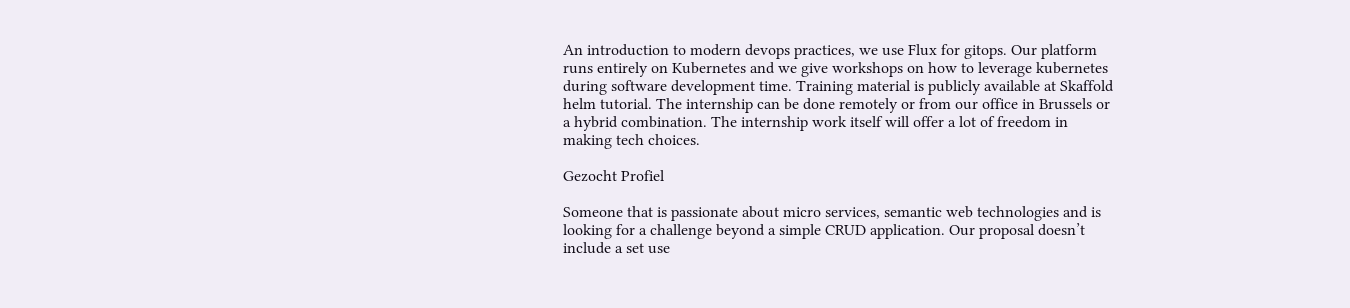An introduction to modern devops practices, we use Flux for gitops. Our platform runs entirely on Kubernetes and we give workshops on how to leverage kubernetes during software development time. Training material is publicly available at Skaffold helm tutorial. The internship can be done remotely or from our office in Brussels or a hybrid combination. The internship work itself will offer a lot of freedom in making tech choices.

Gezocht Profiel

Someone that is passionate about micro services, semantic web technologies and is looking for a challenge beyond a simple CRUD application. Our proposal doesn’t include a set use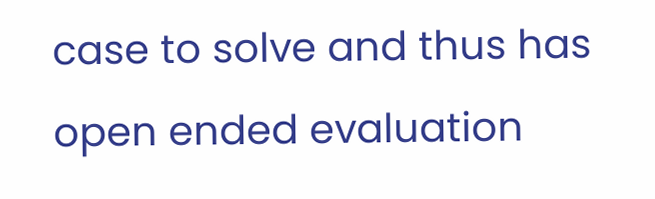case to solve and thus has open ended evaluation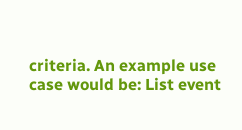criteria. An example use case would be: List event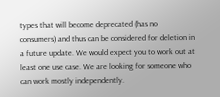types that will become deprecated (has no consumers) and thus can be considered for deletion in a future update. We would expect you to work out at least one use case. We are looking for someone who can work mostly independently.